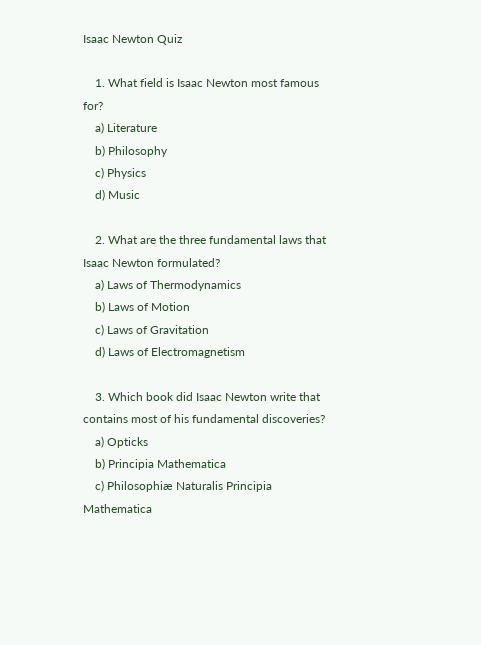Isaac Newton Quiz

    1. What field is Isaac Newton most famous for?
    a) Literature
    b) Philosophy
    c) Physics
    d) Music

    2. What are the three fundamental laws that Isaac Newton formulated?
    a) Laws of Thermodynamics
    b) Laws of Motion
    c) Laws of Gravitation
    d) Laws of Electromagnetism

    3. Which book did Isaac Newton write that contains most of his fundamental discoveries?
    a) Opticks
    b) Principia Mathematica
    c) Philosophiæ Naturalis Principia Mathematica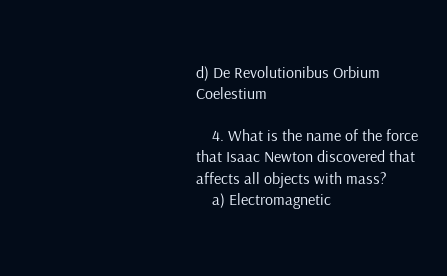d) De Revolutionibus Orbium Coelestium

    4. What is the name of the force that Isaac Newton discovered that affects all objects with mass?
    a) Electromagnetic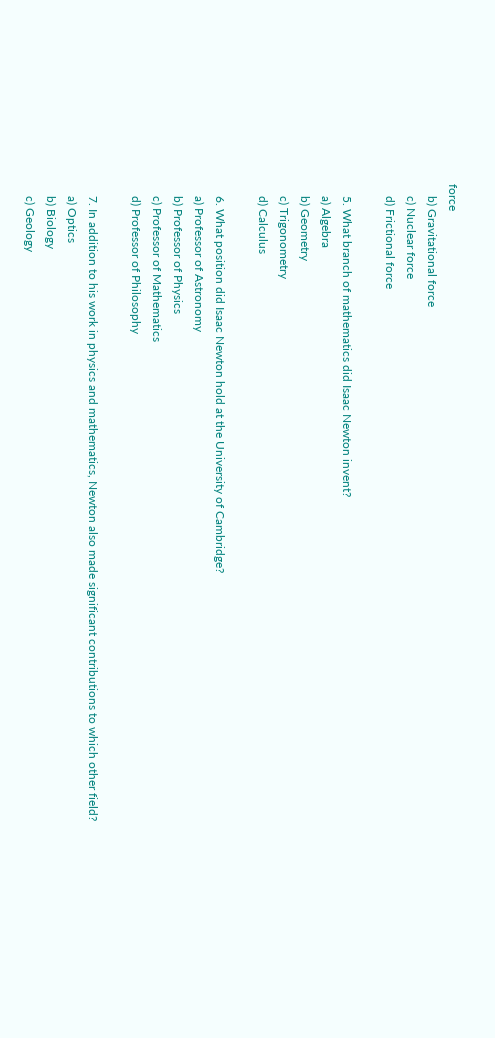force
    b) Gravitational force
    c) Nuclear force
    d) Frictional force

    5. What branch of mathematics did Isaac Newton invent?
    a) Algebra
    b) Geometry
    c) Trigonometry
    d) Calculus

    6. What position did Isaac Newton hold at the University of Cambridge?
    a) Professor of Astronomy
    b) Professor of Physics
    c) Professor of Mathematics
    d) Professor of Philosophy

    7. In addition to his work in physics and mathematics, Newton also made significant contributions to which other field?
    a) Optics
    b) Biology
    c) Geology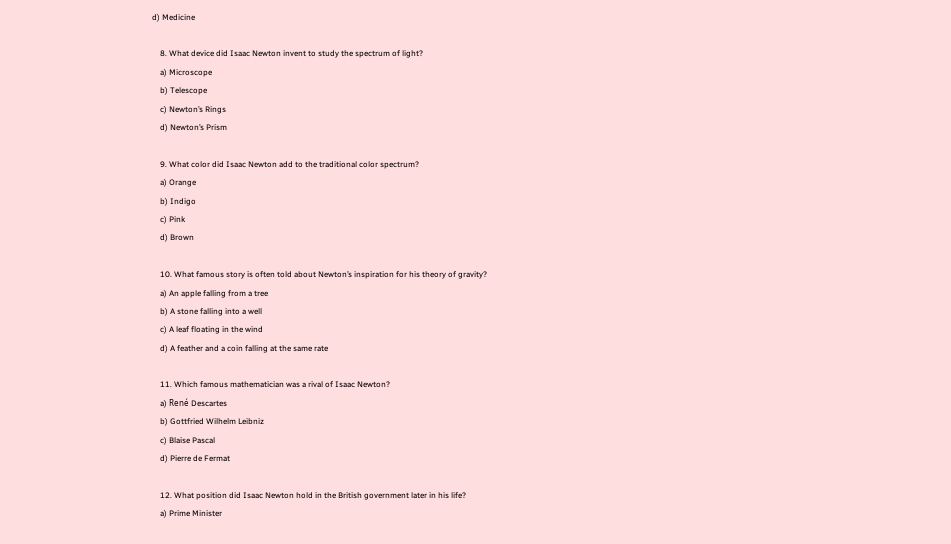d) Medicine

    8. What device did Isaac Newton invent to study the spectrum of light?
    a) Microscope
    b) Telescope
    c) Newton’s Rings
    d) Newton’s Prism

    9. What color did Isaac Newton add to the traditional color spectrum?
    a) Orange
    b) Indigo
    c) Pink
    d) Brown

    10. What famous story is often told about Newton’s inspiration for his theory of gravity?
    a) An apple falling from a tree
    b) A stone falling into a well
    c) A leaf floating in the wind
    d) A feather and a coin falling at the same rate

    11. Which famous mathematician was a rival of Isaac Newton?
    a) René Descartes
    b) Gottfried Wilhelm Leibniz
    c) Blaise Pascal
    d) Pierre de Fermat

    12. What position did Isaac Newton hold in the British government later in his life?
    a) Prime Minister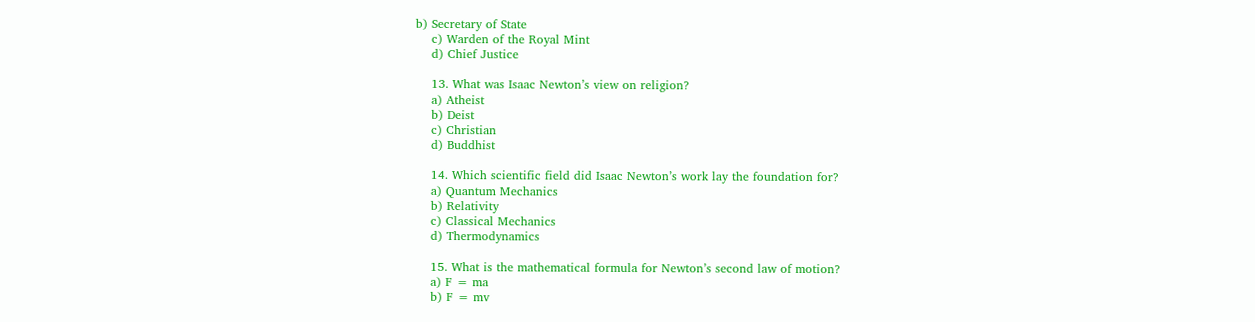b) Secretary of State
    c) Warden of the Royal Mint
    d) Chief Justice

    13. What was Isaac Newton’s view on religion?
    a) Atheist
    b) Deist
    c) Christian
    d) Buddhist

    14. Which scientific field did Isaac Newton’s work lay the foundation for?
    a) Quantum Mechanics
    b) Relativity
    c) Classical Mechanics
    d) Thermodynamics

    15. What is the mathematical formula for Newton’s second law of motion?
    a) F = ma
    b) F = mv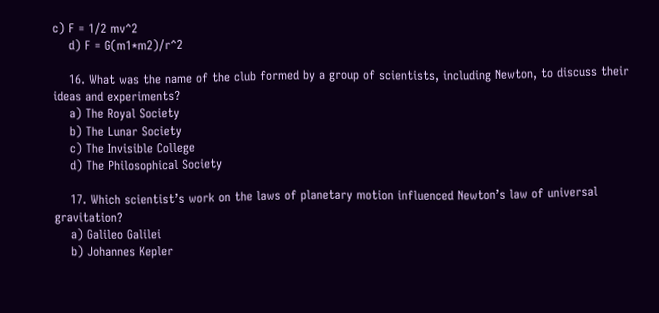c) F = 1/2 mv^2
    d) F = G(m1*m2)/r^2

    16. What was the name of the club formed by a group of scientists, including Newton, to discuss their ideas and experiments?
    a) The Royal Society
    b) The Lunar Society
    c) The Invisible College
    d) The Philosophical Society

    17. Which scientist’s work on the laws of planetary motion influenced Newton’s law of universal gravitation?
    a) Galileo Galilei
    b) Johannes Kepler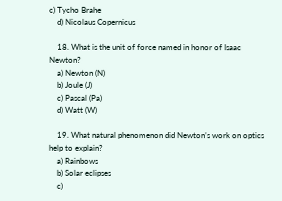c) Tycho Brahe
    d) Nicolaus Copernicus

    18. What is the unit of force named in honor of Isaac Newton?
    a) Newton (N)
    b) Joule (J)
    c) Pascal (Pa)
    d) Watt (W)

    19. What natural phenomenon did Newton’s work on optics help to explain?
    a) Rainbows
    b) Solar eclipses
    c)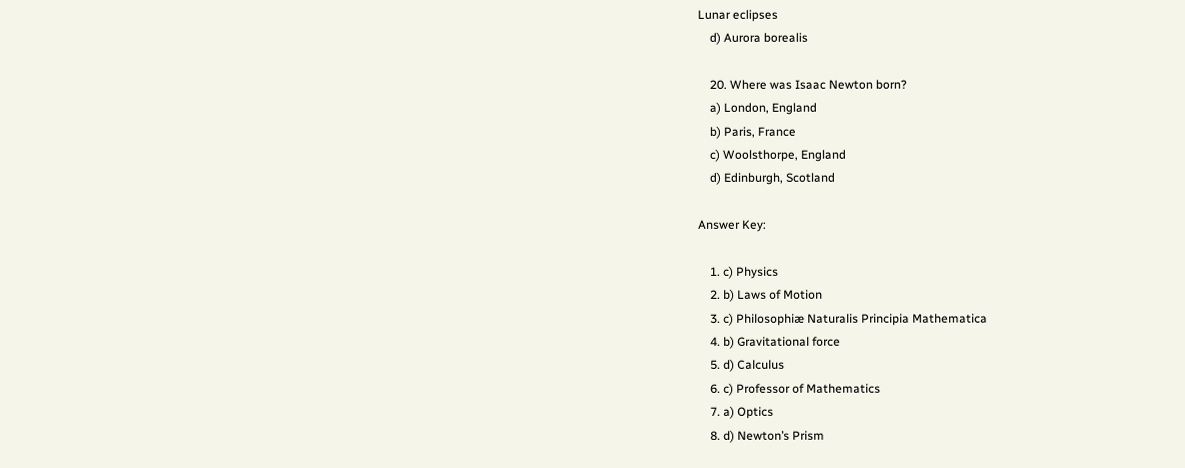Lunar eclipses
    d) Aurora borealis

    20. Where was Isaac Newton born?
    a) London, England
    b) Paris, France
    c) Woolsthorpe, England
    d) Edinburgh, Scotland

Answer Key:

    1. c) Physics
    2. b) Laws of Motion
    3. c) Philosophiæ Naturalis Principia Mathematica
    4. b) Gravitational force
    5. d) Calculus
    6. c) Professor of Mathematics
    7. a) Optics
    8. d) Newton’s Prism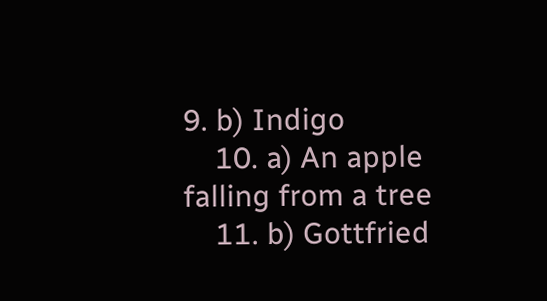9. b) Indigo
    10. a) An apple falling from a tree
    11. b) Gottfried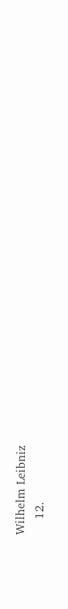Wilhelm Leibniz
    12.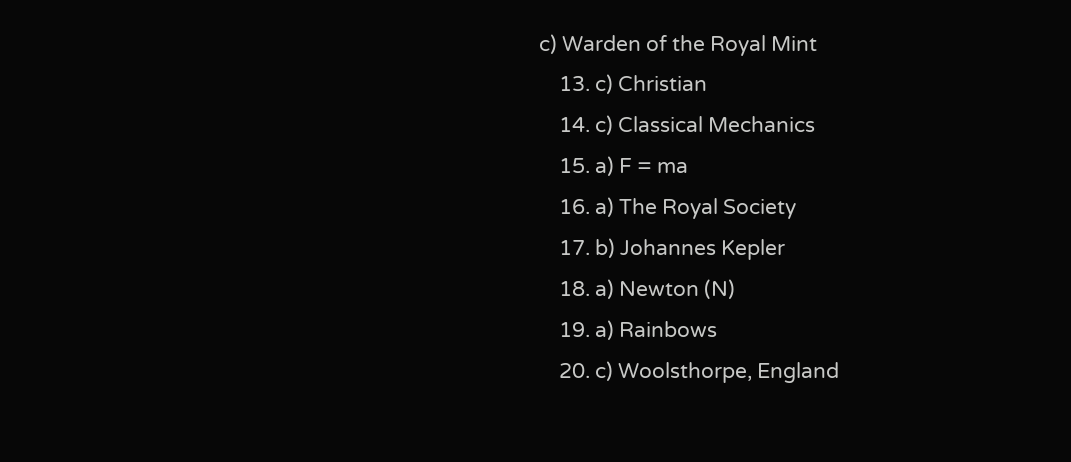c) Warden of the Royal Mint
    13. c) Christian
    14. c) Classical Mechanics
    15. a) F = ma
    16. a) The Royal Society
    17. b) Johannes Kepler
    18. a) Newton (N)
    19. a) Rainbows
    20. c) Woolsthorpe, England